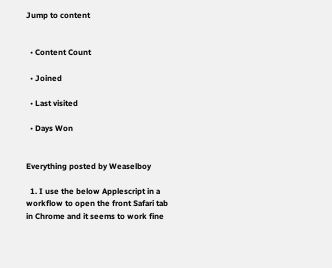Jump to content


  • Content Count

  • Joined

  • Last visited

  • Days Won


Everything posted by Weaselboy

  1. I use the below Applescript in a workflow to open the front Safari tab in Chrome and it seems to work fine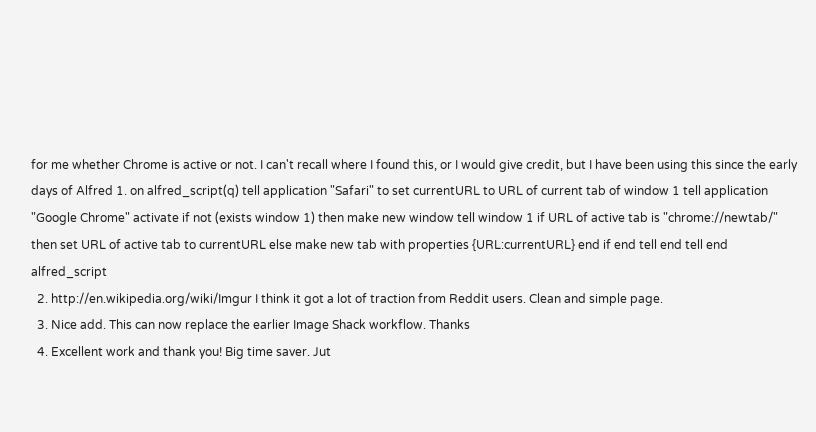for me whether Chrome is active or not. I can't recall where I found this, or I would give credit, but I have been using this since the early days of Alfred 1. on alfred_script(q) tell application "Safari" to set currentURL to URL of current tab of window 1 tell application "Google Chrome" activate if not (exists window 1) then make new window tell window 1 if URL of active tab is "chrome://newtab/" then set URL of active tab to currentURL else make new tab with properties {URL:currentURL} end if end tell end tell end alfred_script
  2. http://en.wikipedia.org/wiki/Imgur I think it got a lot of traction from Reddit users. Clean and simple page.
  3. Nice add. This can now replace the earlier Image Shack workflow. Thanks
  4. Excellent work and thank you! Big time saver. Jut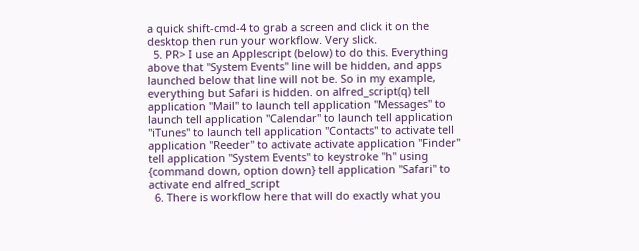a quick shift-cmd-4 to grab a screen and click it on the desktop then run your workflow. Very slick.
  5. PR> I use an Applescript (below) to do this. Everything above that "System Events" line will be hidden, and apps launched below that line will not be. So in my example, everything but Safari is hidden. on alfred_script(q) tell application "Mail" to launch tell application "Messages" to launch tell application "Calendar" to launch tell application "iTunes" to launch tell application "Contacts" to activate tell application "Reeder" to activate activate application "Finder" tell application "System Events" to keystroke "h" using {command down, option down} tell application "Safari" to activate end alfred_script
  6. There is workflow here that will do exactly what you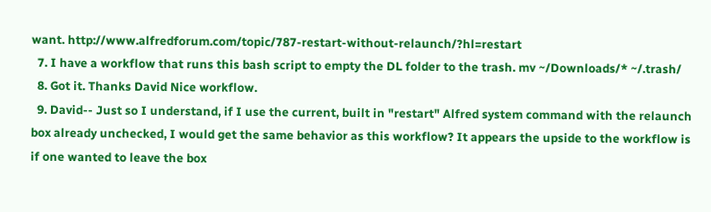want. http://www.alfredforum.com/topic/787-restart-without-relaunch/?hl=restart
  7. I have a workflow that runs this bash script to empty the DL folder to the trash. mv ~/Downloads/* ~/.trash/
  8. Got it. Thanks David Nice workflow.
  9. David-- Just so I understand, if I use the current, built in "restart" Alfred system command with the relaunch box already unchecked, I would get the same behavior as this workflow? It appears the upside to the workflow is if one wanted to leave the box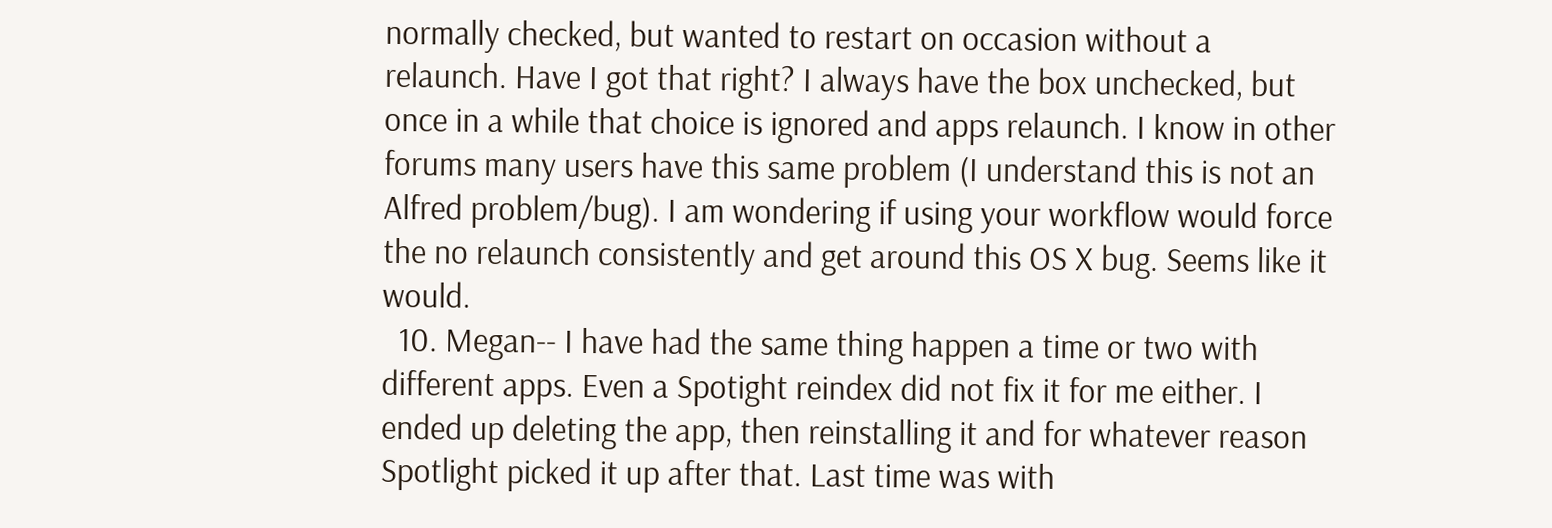normally checked, but wanted to restart on occasion without a relaunch. Have I got that right? I always have the box unchecked, but once in a while that choice is ignored and apps relaunch. I know in other forums many users have this same problem (I understand this is not an Alfred problem/bug). I am wondering if using your workflow would force the no relaunch consistently and get around this OS X bug. Seems like it would.
  10. Megan-- I have had the same thing happen a time or two with different apps. Even a Spotight reindex did not fix it for me either. I ended up deleting the app, then reinstalling it and for whatever reason Spotlight picked it up after that. Last time was with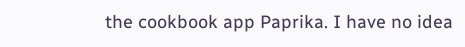the cookbook app Paprika. I have no idea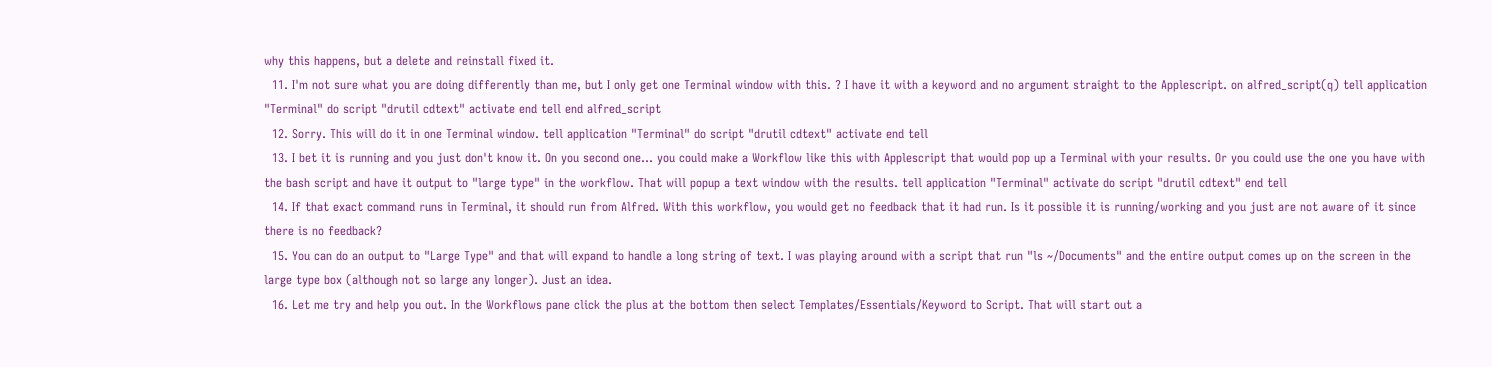why this happens, but a delete and reinstall fixed it.
  11. I'm not sure what you are doing differently than me, but I only get one Terminal window with this. ? I have it with a keyword and no argument straight to the Applescript. on alfred_script(q) tell application "Terminal" do script "drutil cdtext" activate end tell end alfred_script
  12. Sorry. This will do it in one Terminal window. tell application "Terminal" do script "drutil cdtext" activate end tell
  13. I bet it is running and you just don't know it. On you second one... you could make a Workflow like this with Applescript that would pop up a Terminal with your results. Or you could use the one you have with the bash script and have it output to "large type" in the workflow. That will popup a text window with the results. tell application "Terminal" activate do script "drutil cdtext" end tell
  14. If that exact command runs in Terminal, it should run from Alfred. With this workflow, you would get no feedback that it had run. Is it possible it is running/working and you just are not aware of it since there is no feedback?
  15. You can do an output to "Large Type" and that will expand to handle a long string of text. I was playing around with a script that run "ls ~/Documents" and the entire output comes up on the screen in the large type box (although not so large any longer). Just an idea.
  16. Let me try and help you out. In the Workflows pane click the plus at the bottom then select Templates/Essentials/Keyword to Script. That will start out a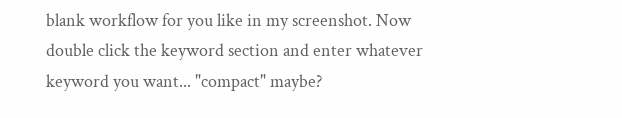blank workflow for you like in my screenshot. Now double click the keyword section and enter whatever keyword you want... "compact" maybe?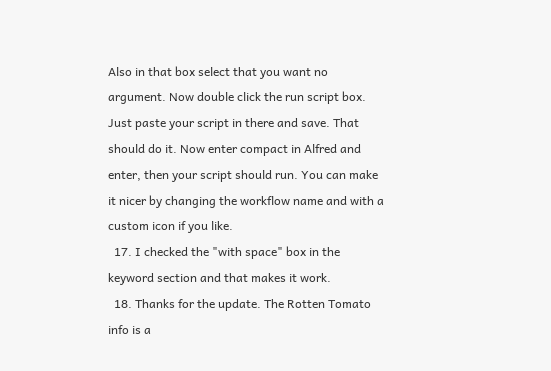Also in that box select that you want no argument. Now double click the run script box. Just paste your script in there and save. That should do it. Now enter compact in Alfred and enter, then your script should run. You can make it nicer by changing the workflow name and with a custom icon if you like.
  17. I checked the "with space" box in the keyword section and that makes it work.
  18. Thanks for the update. The Rotten Tomato info is a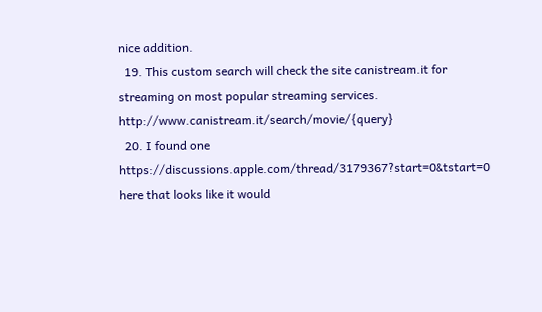nice addition.
  19. This custom search will check the site canistream.it for streaming on most popular streaming services. http://www.canistream.it/search/movie/{query}
  20. I found one https://discussions.apple.com/thread/3179367?start=0&tstart=0 here that looks like it would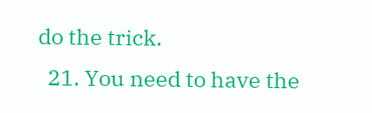do the trick.
  21. You need to have the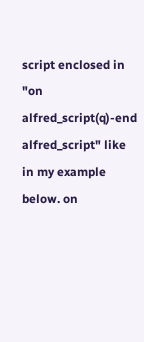script enclosed in "on alfred_script(q)-end alfred_script" like in my example below. on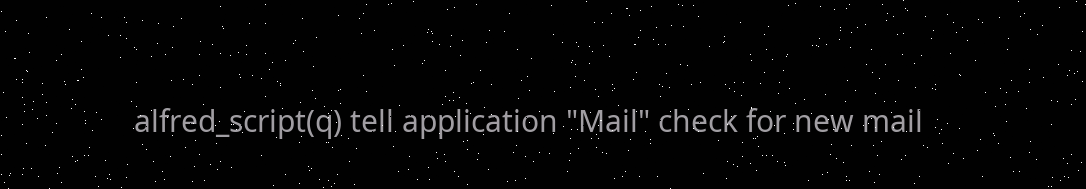alfred_script(q) tell application "Mail" check for new mail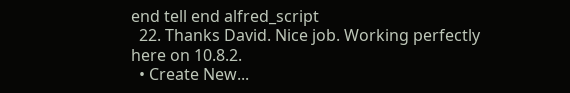end tell end alfred_script
  22. Thanks David. Nice job. Working perfectly here on 10.8.2.
  • Create New...